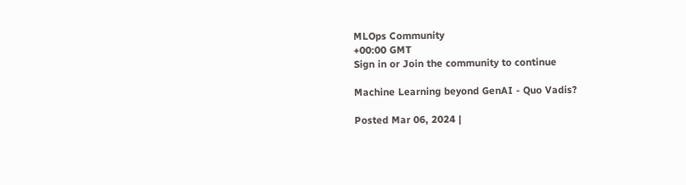MLOps Community
+00:00 GMT
Sign in or Join the community to continue

Machine Learning beyond GenAI - Quo Vadis?

Posted Mar 06, 2024 |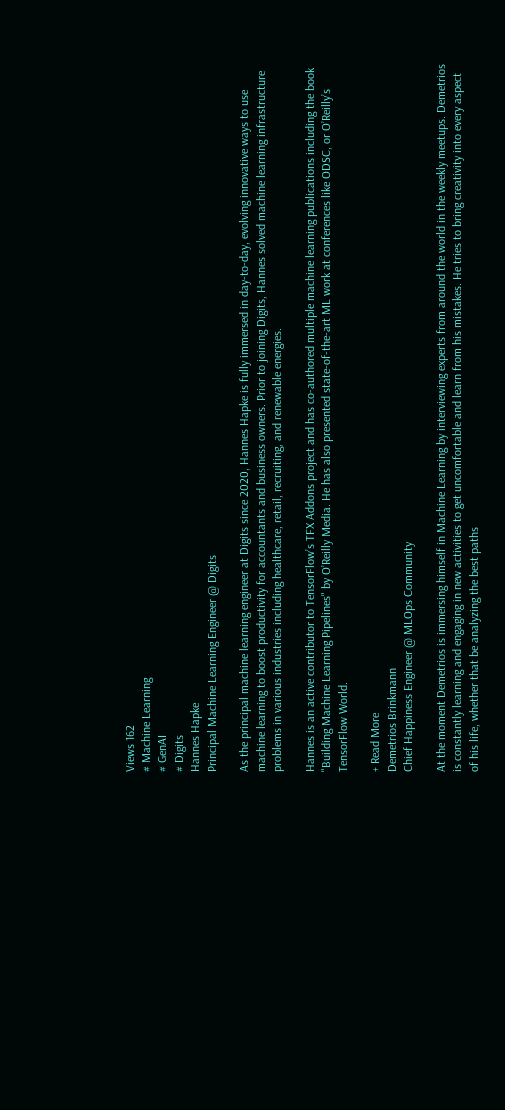Views 162
# Machine Learning
# GenAI
# Digits
Hannes Hapke
Principal Machine Learning Engineer @ Digits

As the principal machine learning engineer at Digits since 2020, Hannes Hapke is fully immersed in day-to-day, evolving innovative ways to use machine learning to boost productivity for accountants and business owners. Prior to joining Digits, Hannes solved machine learning infrastructure problems in various industries including healthcare, retail, recruiting, and renewable energies.

Hannes is an active contributor to TensorFlow’s TFX Addons project and has co-authored multiple machine learning publications including the book "Building Machine Learning Pipelines" by O’Reilly Media. He has also presented state-of-the-art ML work at conferences like ODSC, or O’Reilly’s TensorFlow World.

+ Read More
Demetrios Brinkmann
Chief Happiness Engineer @ MLOps Community

At the moment Demetrios is immersing himself in Machine Learning by interviewing experts from around the world in the weekly meetups. Demetrios is constantly learning and engaging in new activities to get uncomfortable and learn from his mistakes. He tries to bring creativity into every aspect of his life, whether that be analyzing the best paths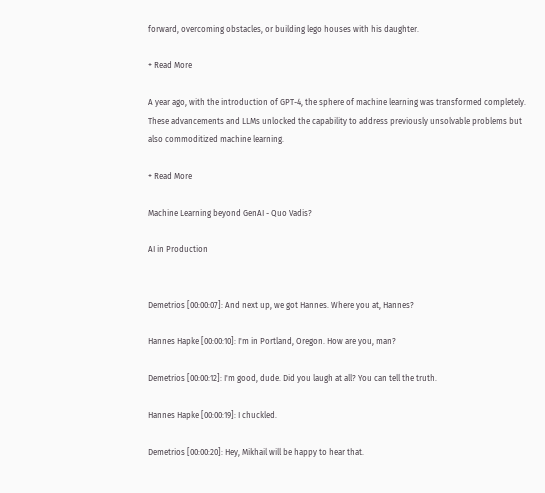forward, overcoming obstacles, or building lego houses with his daughter.

+ Read More

A year ago, with the introduction of GPT-4, the sphere of machine learning was transformed completely. These advancements and LLMs unlocked the capability to address previously unsolvable problems but also commoditized machine learning.

+ Read More

Machine Learning beyond GenAI - Quo Vadis?

AI in Production


Demetrios [00:00:07]: And next up, we got Hannes. Where you at, Hannes?

Hannes Hapke [00:00:10]: I'm in Portland, Oregon. How are you, man?

Demetrios [00:00:12]: I'm good, dude. Did you laugh at all? You can tell the truth.

Hannes Hapke [00:00:19]: I chuckled.

Demetrios [00:00:20]: Hey, Mikhail will be happy to hear that.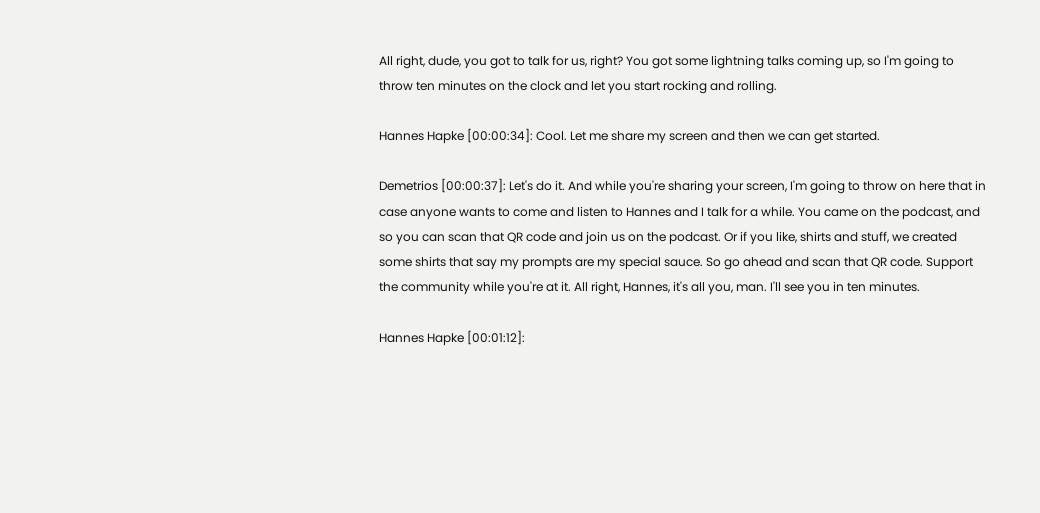All right, dude, you got to talk for us, right? You got some lightning talks coming up, so I'm going to throw ten minutes on the clock and let you start rocking and rolling.

Hannes Hapke [00:00:34]: Cool. Let me share my screen and then we can get started.

Demetrios [00:00:37]: Let's do it. And while you're sharing your screen, I'm going to throw on here that in case anyone wants to come and listen to Hannes and I talk for a while. You came on the podcast, and so you can scan that QR code and join us on the podcast. Or if you like, shirts and stuff, we created some shirts that say my prompts are my special sauce. So go ahead and scan that QR code. Support the community while you're at it. All right, Hannes, it's all you, man. I'll see you in ten minutes.

Hannes Hapke [00:01:12]: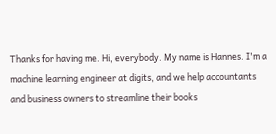Thanks for having me. Hi, everybody. My name is Hannes. I'm a machine learning engineer at digits, and we help accountants and business owners to streamline their books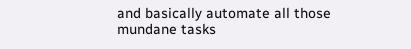and basically automate all those mundane tasks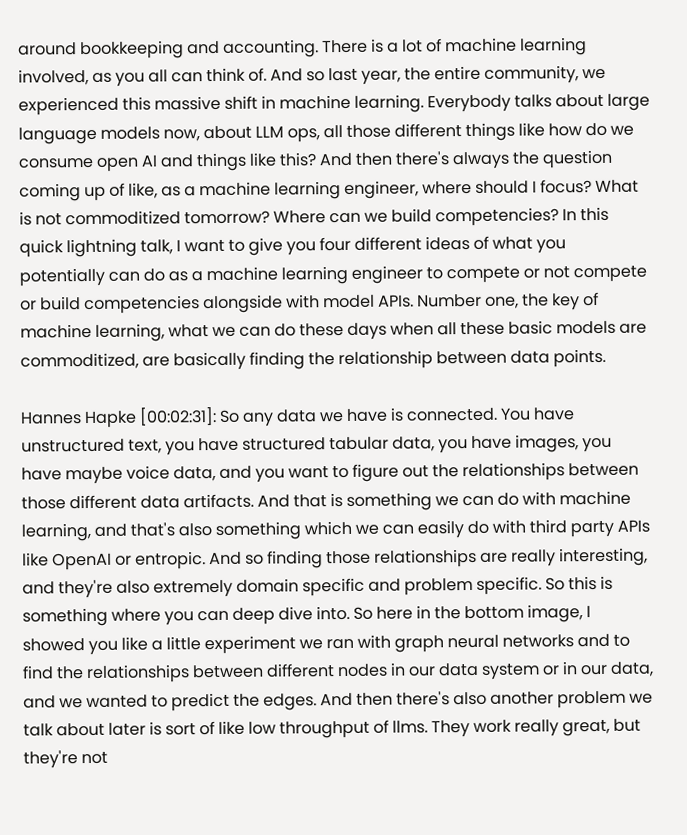around bookkeeping and accounting. There is a lot of machine learning involved, as you all can think of. And so last year, the entire community, we experienced this massive shift in machine learning. Everybody talks about large language models now, about LLM ops, all those different things like how do we consume open AI and things like this? And then there's always the question coming up of like, as a machine learning engineer, where should I focus? What is not commoditized tomorrow? Where can we build competencies? In this quick lightning talk, I want to give you four different ideas of what you potentially can do as a machine learning engineer to compete or not compete or build competencies alongside with model APIs. Number one, the key of machine learning, what we can do these days when all these basic models are commoditized, are basically finding the relationship between data points.

Hannes Hapke [00:02:31]: So any data we have is connected. You have unstructured text, you have structured tabular data, you have images, you have maybe voice data, and you want to figure out the relationships between those different data artifacts. And that is something we can do with machine learning, and that's also something which we can easily do with third party APIs like OpenAI or entropic. And so finding those relationships are really interesting, and they're also extremely domain specific and problem specific. So this is something where you can deep dive into. So here in the bottom image, I showed you like a little experiment we ran with graph neural networks and to find the relationships between different nodes in our data system or in our data, and we wanted to predict the edges. And then there's also another problem we talk about later is sort of like low throughput of llms. They work really great, but they're not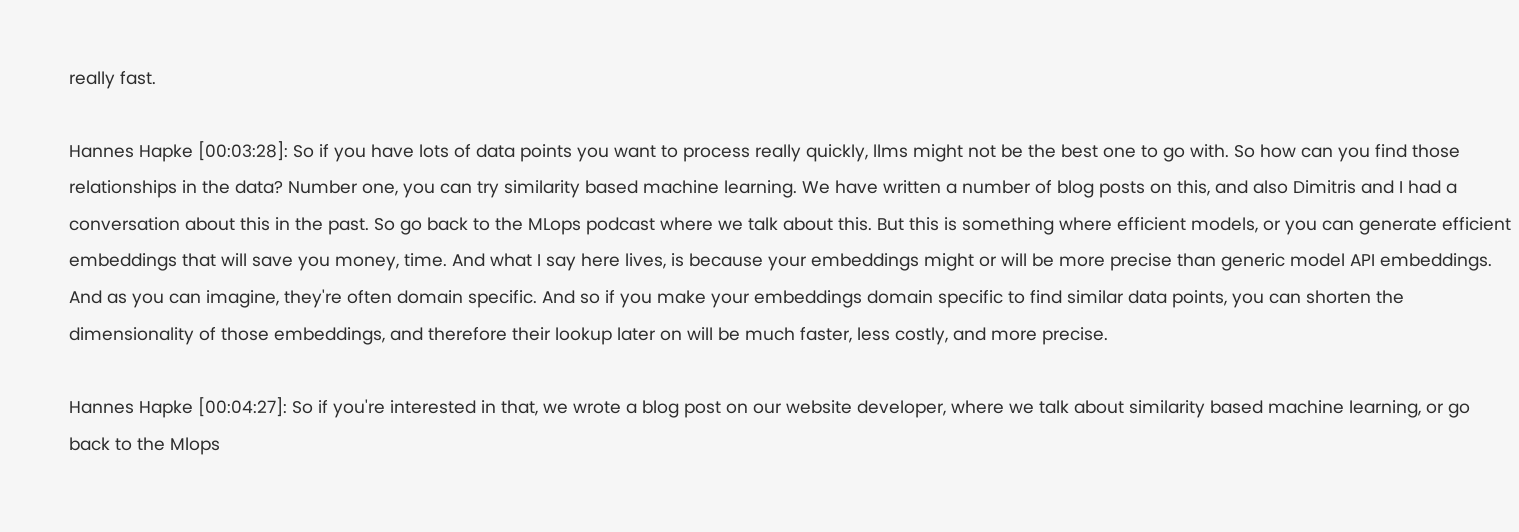really fast.

Hannes Hapke [00:03:28]: So if you have lots of data points you want to process really quickly, llms might not be the best one to go with. So how can you find those relationships in the data? Number one, you can try similarity based machine learning. We have written a number of blog posts on this, and also Dimitris and I had a conversation about this in the past. So go back to the MLops podcast where we talk about this. But this is something where efficient models, or you can generate efficient embeddings that will save you money, time. And what I say here lives, is because your embeddings might or will be more precise than generic model API embeddings. And as you can imagine, they're often domain specific. And so if you make your embeddings domain specific to find similar data points, you can shorten the dimensionality of those embeddings, and therefore their lookup later on will be much faster, less costly, and more precise.

Hannes Hapke [00:04:27]: So if you're interested in that, we wrote a blog post on our website developer, where we talk about similarity based machine learning, or go back to the Mlops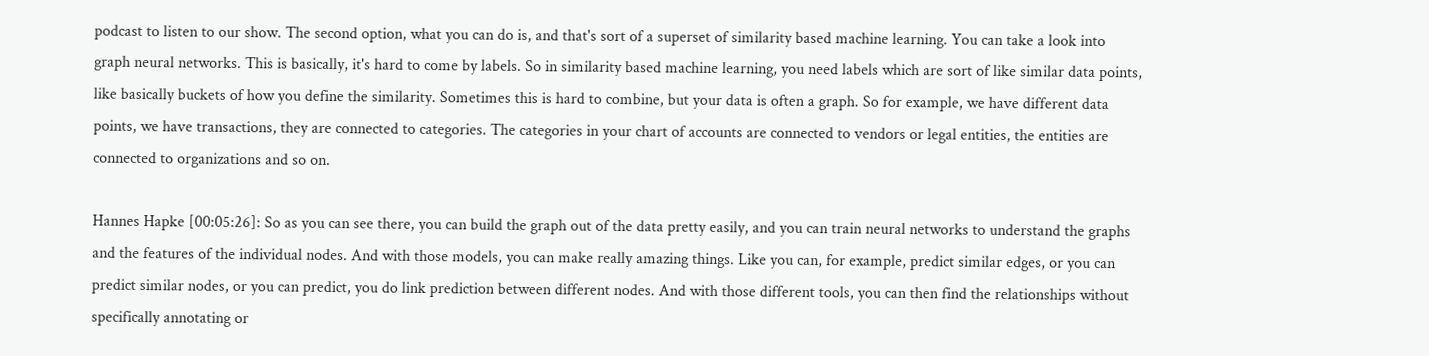podcast to listen to our show. The second option, what you can do is, and that's sort of a superset of similarity based machine learning. You can take a look into graph neural networks. This is basically, it's hard to come by labels. So in similarity based machine learning, you need labels which are sort of like similar data points, like basically buckets of how you define the similarity. Sometimes this is hard to combine, but your data is often a graph. So for example, we have different data points, we have transactions, they are connected to categories. The categories in your chart of accounts are connected to vendors or legal entities, the entities are connected to organizations and so on.

Hannes Hapke [00:05:26]: So as you can see there, you can build the graph out of the data pretty easily, and you can train neural networks to understand the graphs and the features of the individual nodes. And with those models, you can make really amazing things. Like you can, for example, predict similar edges, or you can predict similar nodes, or you can predict, you do link prediction between different nodes. And with those different tools, you can then find the relationships without specifically annotating or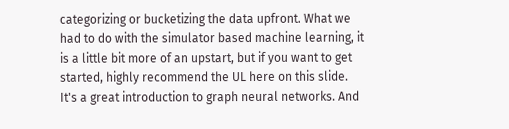categorizing or bucketizing the data upfront. What we had to do with the simulator based machine learning, it is a little bit more of an upstart, but if you want to get started, highly recommend the UL here on this slide. It's a great introduction to graph neural networks. And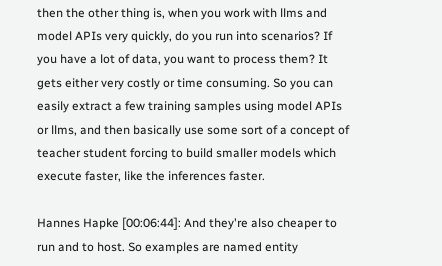then the other thing is, when you work with llms and model APIs very quickly, do you run into scenarios? If you have a lot of data, you want to process them? It gets either very costly or time consuming. So you can easily extract a few training samples using model APIs or llms, and then basically use some sort of a concept of teacher student forcing to build smaller models which execute faster, like the inferences faster.

Hannes Hapke [00:06:44]: And they're also cheaper to run and to host. So examples are named entity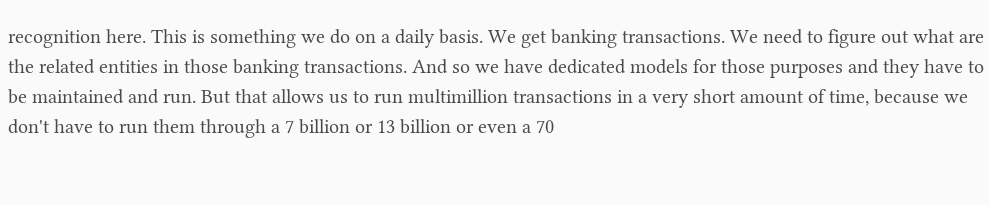recognition here. This is something we do on a daily basis. We get banking transactions. We need to figure out what are the related entities in those banking transactions. And so we have dedicated models for those purposes and they have to be maintained and run. But that allows us to run multimillion transactions in a very short amount of time, because we don't have to run them through a 7 billion or 13 billion or even a 70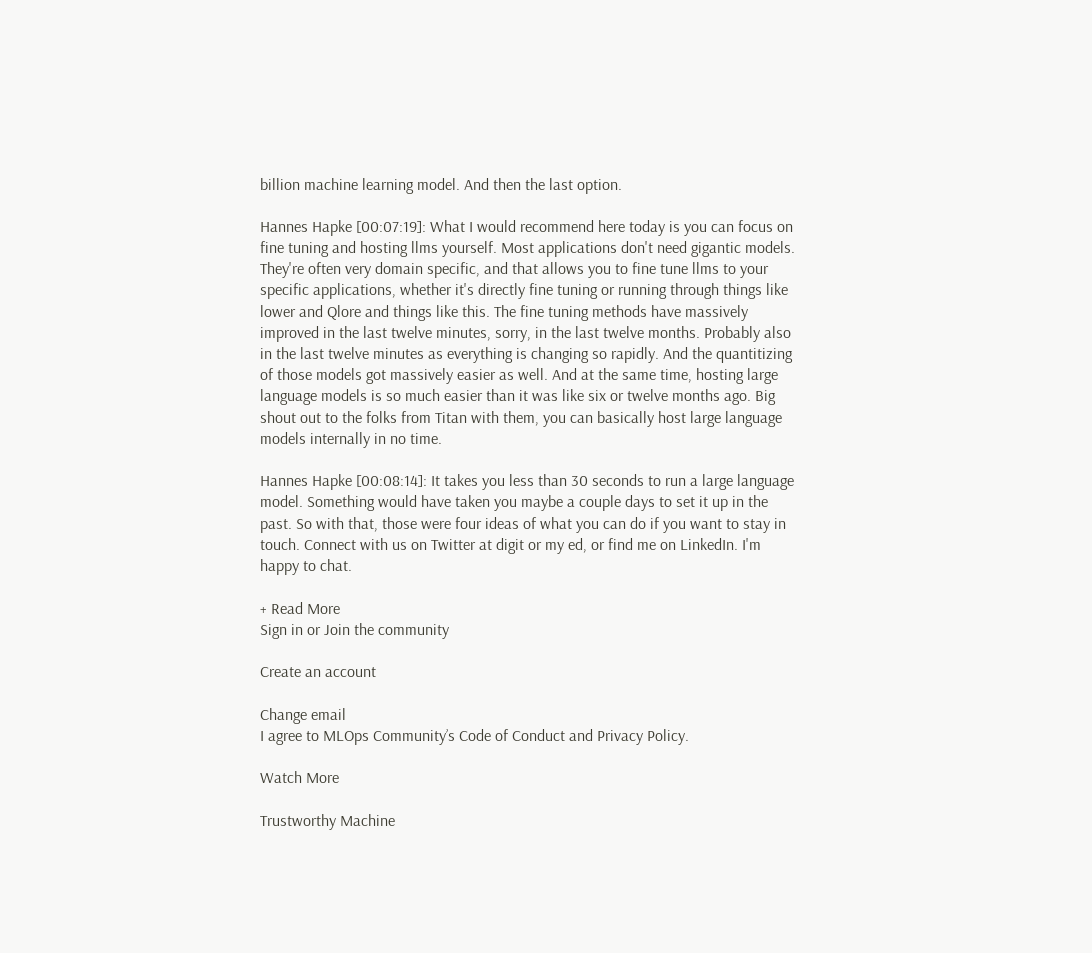billion machine learning model. And then the last option.

Hannes Hapke [00:07:19]: What I would recommend here today is you can focus on fine tuning and hosting llms yourself. Most applications don't need gigantic models. They're often very domain specific, and that allows you to fine tune llms to your specific applications, whether it's directly fine tuning or running through things like lower and Qlore and things like this. The fine tuning methods have massively improved in the last twelve minutes, sorry, in the last twelve months. Probably also in the last twelve minutes as everything is changing so rapidly. And the quantitizing of those models got massively easier as well. And at the same time, hosting large language models is so much easier than it was like six or twelve months ago. Big shout out to the folks from Titan with them, you can basically host large language models internally in no time.

Hannes Hapke [00:08:14]: It takes you less than 30 seconds to run a large language model. Something would have taken you maybe a couple days to set it up in the past. So with that, those were four ideas of what you can do if you want to stay in touch. Connect with us on Twitter at digit or my ed, or find me on LinkedIn. I'm happy to chat.

+ Read More
Sign in or Join the community

Create an account

Change email
I agree to MLOps Community’s Code of Conduct and Privacy Policy.

Watch More

Trustworthy Machine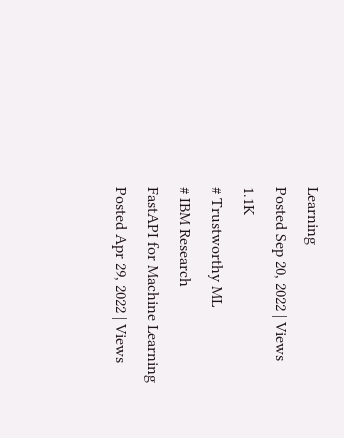Learning
Posted Sep 20, 2022 | Views 1.1K
# Trustworthy ML
# IBM Research
FastAPI for Machine Learning
Posted Apr 29, 2022 | Views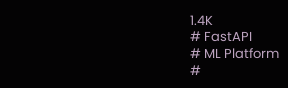1.4K
# FastAPI
# ML Platform
#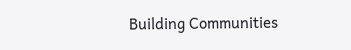Building Communities